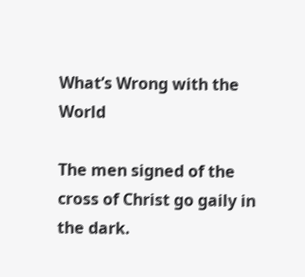What’s Wrong with the World

The men signed of the cross of Christ go gaily in the dark.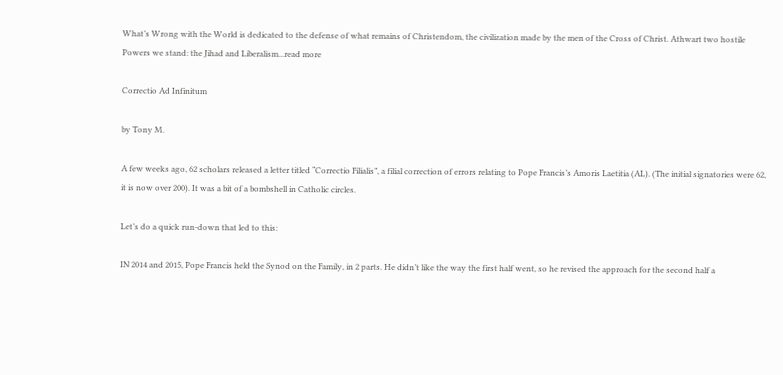What’s Wrong with the World is dedicated to the defense of what remains of Christendom, the civilization made by the men of the Cross of Christ. Athwart two hostile Powers we stand: the Jihad and Liberalism...read more

Correctio Ad Infinitum

by Tony M.

A few weeks ago, 62 scholars released a letter titled “Correctio Filialis”, a filial correction of errors relating to Pope Francis’s Amoris Laetitia (AL). (The initial signatories were 62, it is now over 200). It was a bit of a bombshell in Catholic circles.

Let’s do a quick run-down that led to this:

IN 2014 and 2015, Pope Francis held the Synod on the Family, in 2 parts. He didn’t like the way the first half went, so he revised the approach for the second half a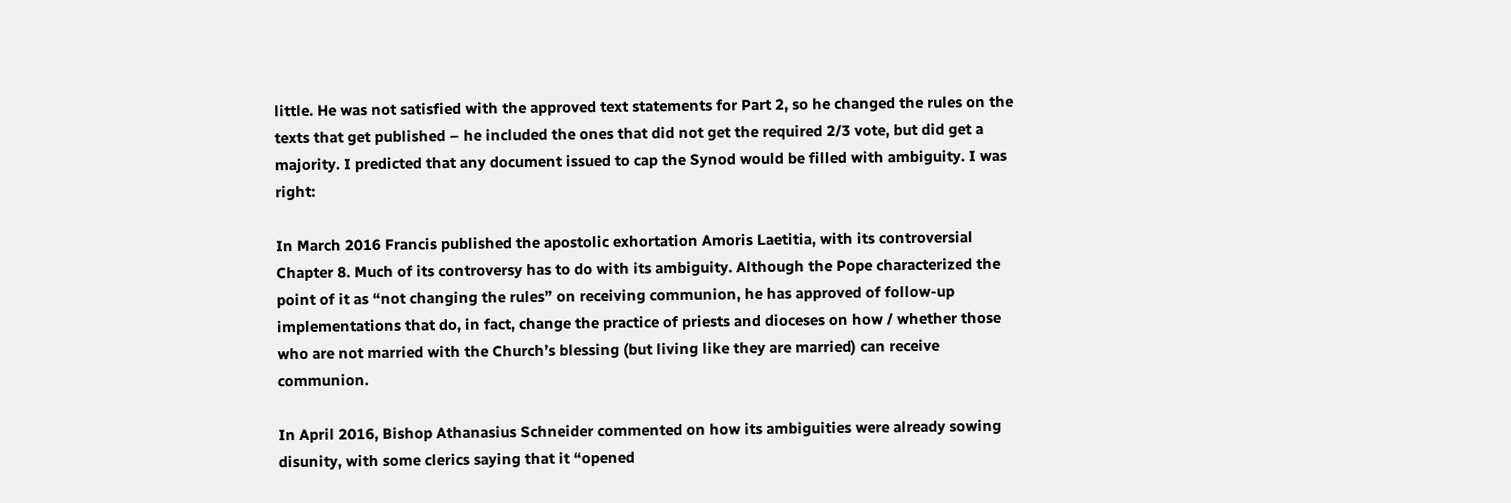little. He was not satisfied with the approved text statements for Part 2, so he changed the rules on the texts that get published – he included the ones that did not get the required 2/3 vote, but did get a majority. I predicted that any document issued to cap the Synod would be filled with ambiguity. I was right:

In March 2016 Francis published the apostolic exhortation Amoris Laetitia, with its controversial Chapter 8. Much of its controversy has to do with its ambiguity. Although the Pope characterized the point of it as “not changing the rules” on receiving communion, he has approved of follow-up implementations that do, in fact, change the practice of priests and dioceses on how / whether those who are not married with the Church’s blessing (but living like they are married) can receive communion.

In April 2016, Bishop Athanasius Schneider commented on how its ambiguities were already sowing disunity, with some clerics saying that it “opened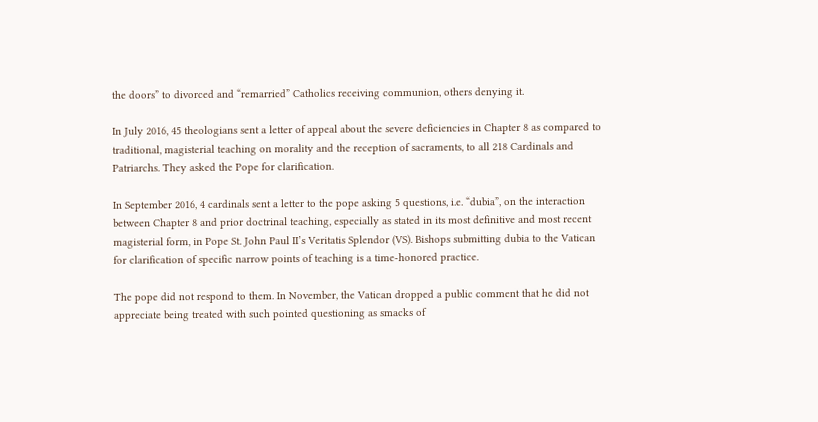the doors” to divorced and “remarried” Catholics receiving communion, others denying it.

In July 2016, 45 theologians sent a letter of appeal about the severe deficiencies in Chapter 8 as compared to traditional, magisterial teaching on morality and the reception of sacraments, to all 218 Cardinals and Patriarchs. They asked the Pope for clarification.

In September 2016, 4 cardinals sent a letter to the pope asking 5 questions, i.e. “dubia”, on the interaction between Chapter 8 and prior doctrinal teaching, especially as stated in its most definitive and most recent magisterial form, in Pope St. John Paul II’s Veritatis Splendor (VS). Bishops submitting dubia to the Vatican for clarification of specific narrow points of teaching is a time-honored practice.

The pope did not respond to them. In November, the Vatican dropped a public comment that he did not appreciate being treated with such pointed questioning as smacks of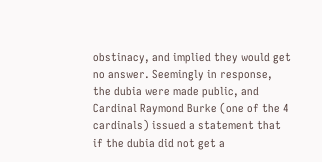obstinacy, and implied they would get no answer. Seemingly in response, the dubia were made public, and Cardinal Raymond Burke (one of the 4 cardinals) issued a statement that if the dubia did not get a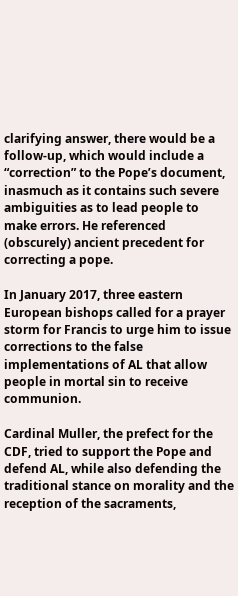clarifying answer, there would be a follow-up, which would include a “correction” to the Pope’s document, inasmuch as it contains such severe ambiguities as to lead people to make errors. He referenced (obscurely) ancient precedent for correcting a pope.

In January 2017, three eastern European bishops called for a prayer storm for Francis to urge him to issue corrections to the false implementations of AL that allow people in mortal sin to receive communion.

Cardinal Muller, the prefect for the CDF, tried to support the Pope and defend AL, while also defending the traditional stance on morality and the reception of the sacraments,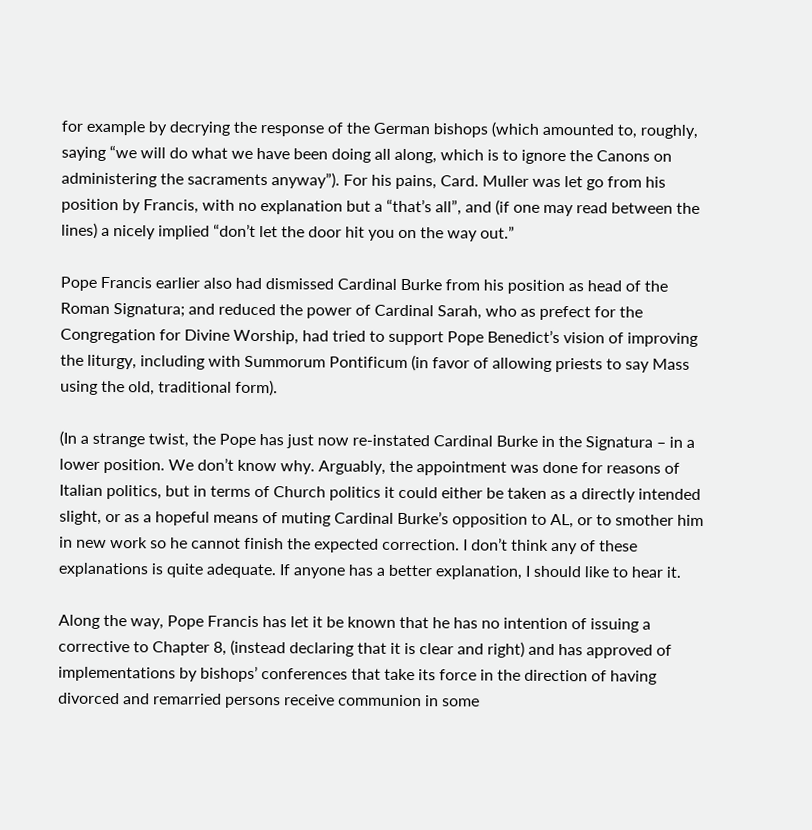for example by decrying the response of the German bishops (which amounted to, roughly, saying “we will do what we have been doing all along, which is to ignore the Canons on administering the sacraments anyway”). For his pains, Card. Muller was let go from his position by Francis, with no explanation but a “that’s all”, and (if one may read between the lines) a nicely implied “don’t let the door hit you on the way out.”

Pope Francis earlier also had dismissed Cardinal Burke from his position as head of the Roman Signatura; and reduced the power of Cardinal Sarah, who as prefect for the Congregation for Divine Worship, had tried to support Pope Benedict’s vision of improving the liturgy, including with Summorum Pontificum (in favor of allowing priests to say Mass using the old, traditional form).

(In a strange twist, the Pope has just now re-instated Cardinal Burke in the Signatura – in a lower position. We don’t know why. Arguably, the appointment was done for reasons of Italian politics, but in terms of Church politics it could either be taken as a directly intended slight, or as a hopeful means of muting Cardinal Burke’s opposition to AL, or to smother him in new work so he cannot finish the expected correction. I don’t think any of these explanations is quite adequate. If anyone has a better explanation, I should like to hear it.

Along the way, Pope Francis has let it be known that he has no intention of issuing a corrective to Chapter 8, (instead declaring that it is clear and right) and has approved of implementations by bishops’ conferences that take its force in the direction of having divorced and remarried persons receive communion in some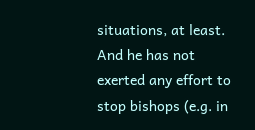situations, at least. And he has not exerted any effort to stop bishops (e.g. in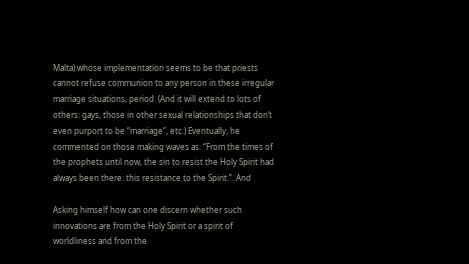Malta) whose implementation seems to be that priests cannot refuse communion to any person in these irregular marriage situations, period. (And it will extend to lots of others: gays, those in other sexual relationships that don’t even purport to be “marriage”, etc.) Eventually, he commented on those making waves as: “From the times of the prophets until now, the sin to resist the Holy Spirit had always been there: this resistance to the Spirit.”. And

Asking himself how can one discern whether such innovations are from the Holy Spirit or a spirit of worldliness and from the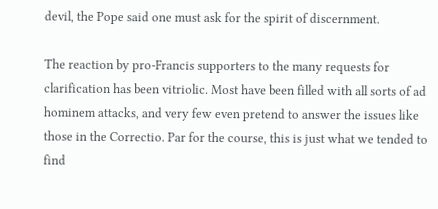devil, the Pope said one must ask for the spirit of discernment.

The reaction by pro-Francis supporters to the many requests for clarification has been vitriolic. Most have been filled with all sorts of ad hominem attacks, and very few even pretend to answer the issues like those in the Correctio. Par for the course, this is just what we tended to find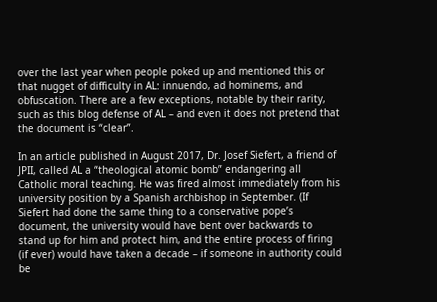over the last year when people poked up and mentioned this or that nugget of difficulty in AL: innuendo, ad hominems, and obfuscation. There are a few exceptions, notable by their rarity, such as this blog defense of AL – and even it does not pretend that the document is “clear”.

In an article published in August 2017, Dr. Josef Siefert, a friend of JPII, called AL a “theological atomic bomb” endangering all Catholic moral teaching. He was fired almost immediately from his university position by a Spanish archbishop in September. (If Siefert had done the same thing to a conservative pope’s document, the university would have bent over backwards to stand up for him and protect him, and the entire process of firing (if ever) would have taken a decade – if someone in authority could be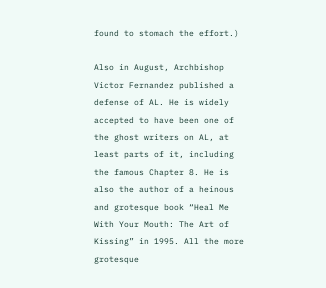found to stomach the effort.)

Also in August, Archbishop Victor Fernandez published a defense of AL. He is widely accepted to have been one of the ghost writers on AL, at least parts of it, including the famous Chapter 8. He is also the author of a heinous and grotesque book “Heal Me With Your Mouth: The Art of Kissing” in 1995. All the more grotesque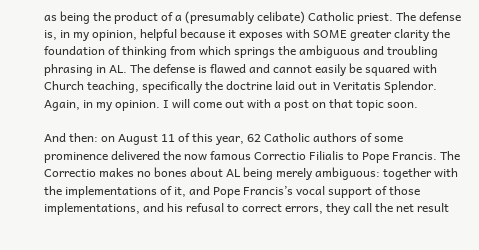as being the product of a (presumably celibate) Catholic priest. The defense is, in my opinion, helpful because it exposes with SOME greater clarity the foundation of thinking from which springs the ambiguous and troubling phrasing in AL. The defense is flawed and cannot easily be squared with Church teaching, specifically the doctrine laid out in Veritatis Splendor. Again, in my opinion. I will come out with a post on that topic soon.

And then: on August 11 of this year, 62 Catholic authors of some prominence delivered the now famous Correctio Filialis to Pope Francis. The Correctio makes no bones about AL being merely ambiguous: together with the implementations of it, and Pope Francis’s vocal support of those implementations, and his refusal to correct errors, they call the net result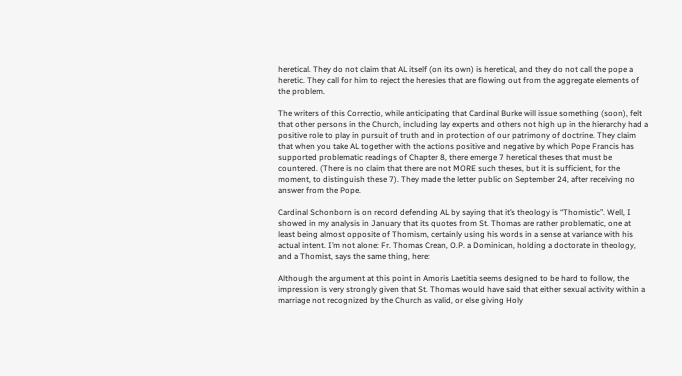heretical. They do not claim that AL itself (on its own) is heretical, and they do not call the pope a heretic. They call for him to reject the heresies that are flowing out from the aggregate elements of the problem.

The writers of this Correctio, while anticipating that Cardinal Burke will issue something (soon), felt that other persons in the Church, including lay experts and others not high up in the hierarchy had a positive role to play in pursuit of truth and in protection of our patrimony of doctrine. They claim that when you take AL together with the actions positive and negative by which Pope Francis has supported problematic readings of Chapter 8, there emerge 7 heretical theses that must be countered. (There is no claim that there are not MORE such theses, but it is sufficient, for the moment, to distinguish these 7). They made the letter public on September 24, after receiving no answer from the Pope.

Cardinal Schonborn is on record defending AL by saying that it’s theology is “Thomistic”. Well, I showed in my analysis in January that its quotes from St. Thomas are rather problematic, one at least being almost opposite of Thomism, certainly using his words in a sense at variance with his actual intent. I’m not alone: Fr. Thomas Crean, O.P. a Dominican, holding a doctorate in theology, and a Thomist, says the same thing, here:

Although the argument at this point in Amoris Laetitia seems designed to be hard to follow, the impression is very strongly given that St. Thomas would have said that either sexual activity within a marriage not recognized by the Church as valid, or else giving Holy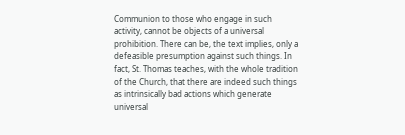Communion to those who engage in such activity, cannot be objects of a universal prohibition. There can be, the text implies, only a defeasible presumption against such things. In fact, St. Thomas teaches, with the whole tradition of the Church, that there are indeed such things as intrinsically bad actions which generate universal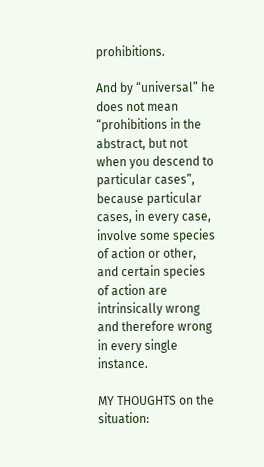prohibitions.

And by “universal” he does not mean “prohibitions in the abstract, but not when you descend to particular cases”, because particular cases, in every case, involve some species of action or other, and certain species of action are intrinsically wrong and therefore wrong in every single instance.

MY THOUGHTS on the situation: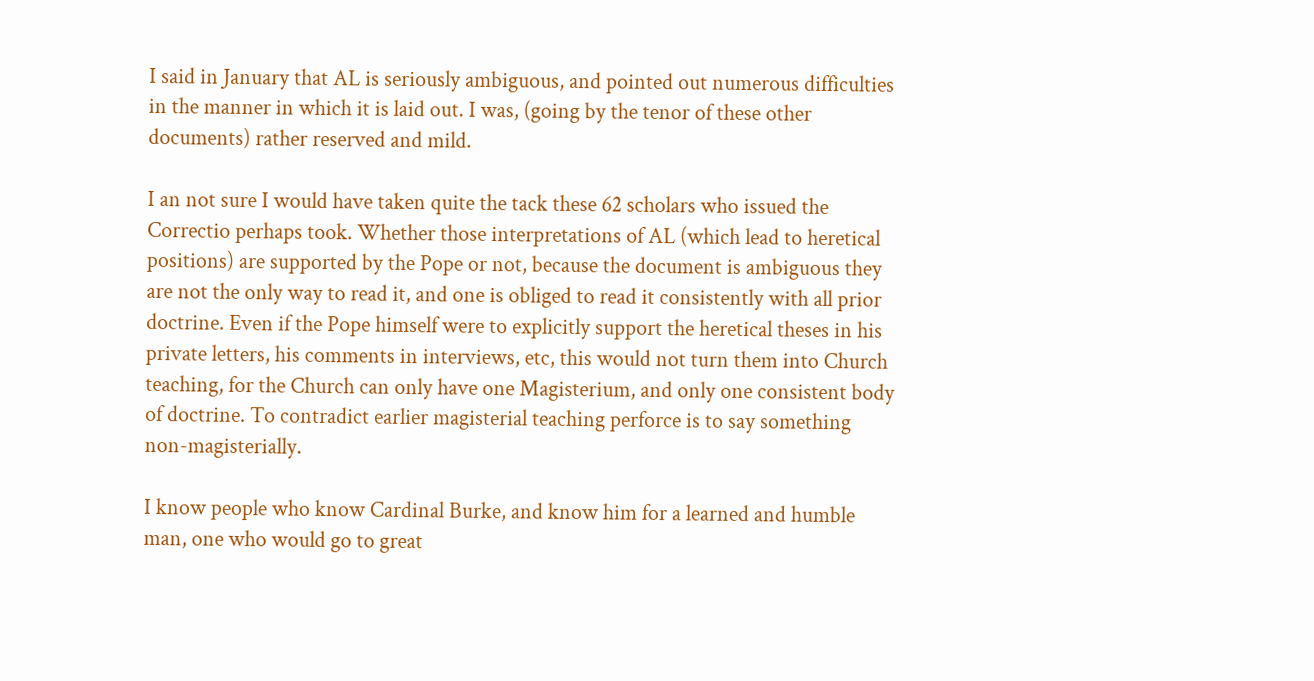I said in January that AL is seriously ambiguous, and pointed out numerous difficulties in the manner in which it is laid out. I was, (going by the tenor of these other documents) rather reserved and mild.

I an not sure I would have taken quite the tack these 62 scholars who issued the Correctio perhaps took. Whether those interpretations of AL (which lead to heretical positions) are supported by the Pope or not, because the document is ambiguous they are not the only way to read it, and one is obliged to read it consistently with all prior doctrine. Even if the Pope himself were to explicitly support the heretical theses in his private letters, his comments in interviews, etc, this would not turn them into Church teaching, for the Church can only have one Magisterium, and only one consistent body of doctrine. To contradict earlier magisterial teaching perforce is to say something non-magisterially.

I know people who know Cardinal Burke, and know him for a learned and humble man, one who would go to great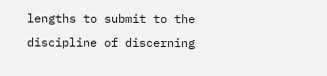lengths to submit to the discipline of discerning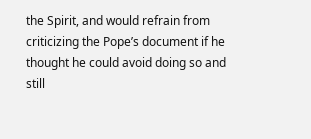the Spirit, and would refrain from criticizing the Pope’s document if he thought he could avoid doing so and still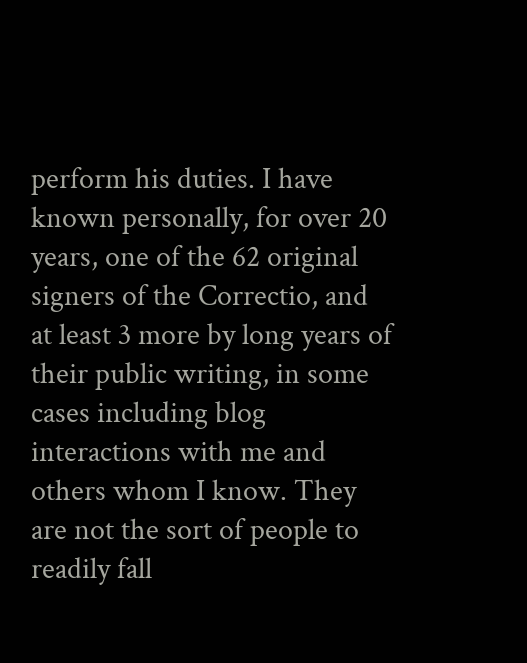perform his duties. I have known personally, for over 20 years, one of the 62 original signers of the Correctio, and at least 3 more by long years of their public writing, in some cases including blog interactions with me and others whom I know. They are not the sort of people to readily fall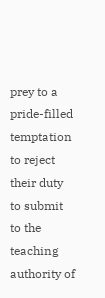prey to a pride-filled temptation to reject their duty to submit to the teaching authority of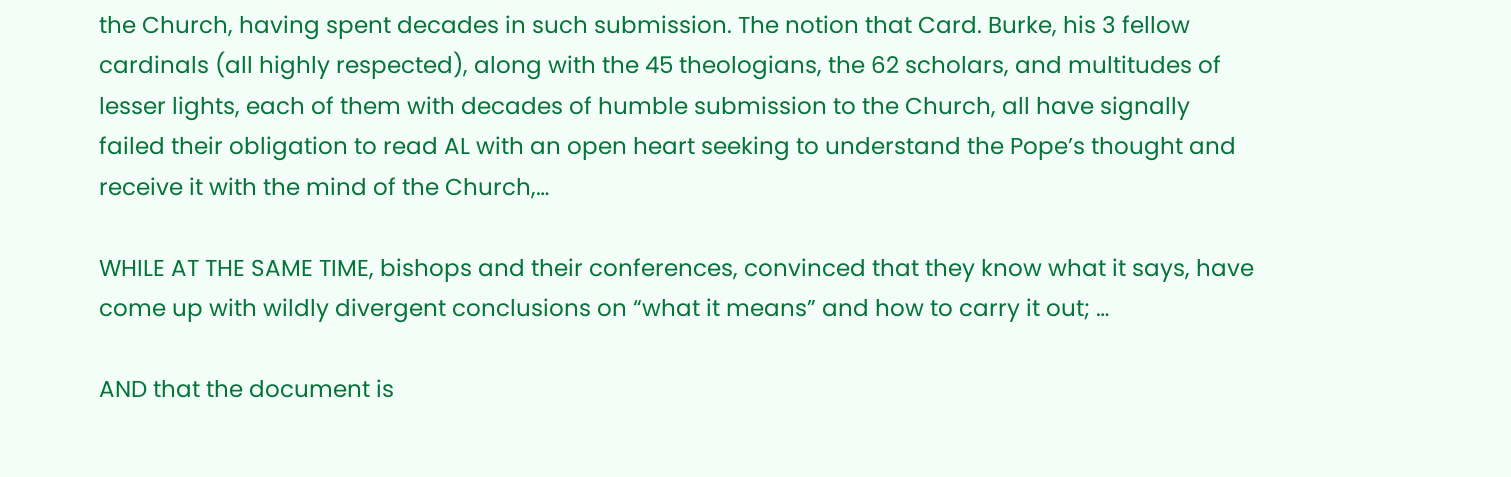the Church, having spent decades in such submission. The notion that Card. Burke, his 3 fellow cardinals (all highly respected), along with the 45 theologians, the 62 scholars, and multitudes of lesser lights, each of them with decades of humble submission to the Church, all have signally failed their obligation to read AL with an open heart seeking to understand the Pope’s thought and receive it with the mind of the Church,…

WHILE AT THE SAME TIME, bishops and their conferences, convinced that they know what it says, have come up with wildly divergent conclusions on “what it means” and how to carry it out; …

AND that the document is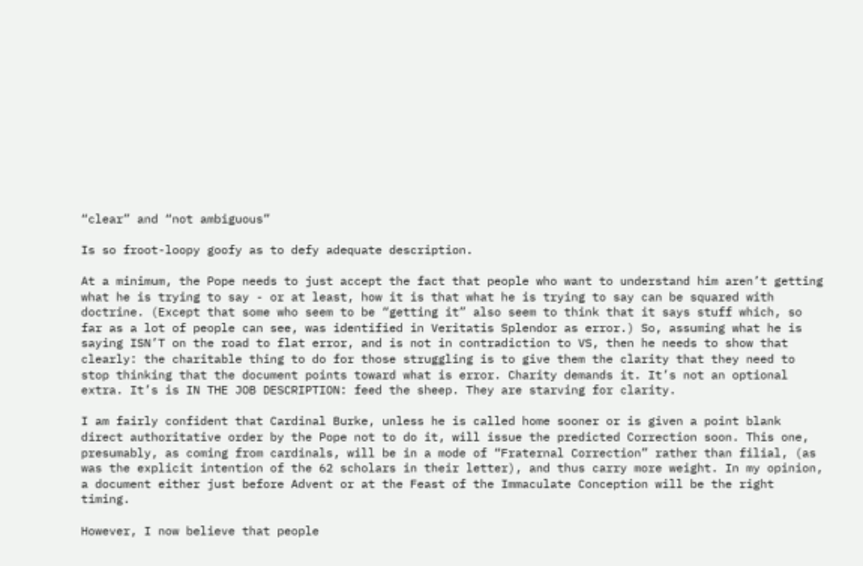“clear” and “not ambiguous”

Is so froot-loopy goofy as to defy adequate description.

At a minimum, the Pope needs to just accept the fact that people who want to understand him aren’t getting what he is trying to say - or at least, how it is that what he is trying to say can be squared with doctrine. (Except that some who seem to be “getting it” also seem to think that it says stuff which, so far as a lot of people can see, was identified in Veritatis Splendor as error.) So, assuming what he is saying ISN’T on the road to flat error, and is not in contradiction to VS, then he needs to show that clearly: the charitable thing to do for those struggling is to give them the clarity that they need to stop thinking that the document points toward what is error. Charity demands it. It’s not an optional extra. It’s is IN THE JOB DESCRIPTION: feed the sheep. They are starving for clarity.

I am fairly confident that Cardinal Burke, unless he is called home sooner or is given a point blank direct authoritative order by the Pope not to do it, will issue the predicted Correction soon. This one, presumably, as coming from cardinals, will be in a mode of “Fraternal Correction” rather than filial, (as was the explicit intention of the 62 scholars in their letter), and thus carry more weight. In my opinion, a document either just before Advent or at the Feast of the Immaculate Conception will be the right timing.

However, I now believe that people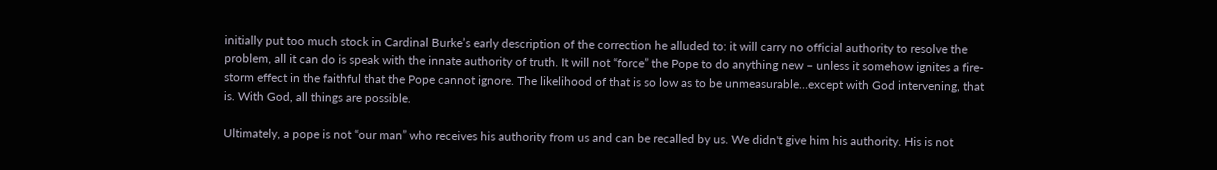initially put too much stock in Cardinal Burke’s early description of the correction he alluded to: it will carry no official authority to resolve the problem, all it can do is speak with the innate authority of truth. It will not “force” the Pope to do anything new – unless it somehow ignites a fire-storm effect in the faithful that the Pope cannot ignore. The likelihood of that is so low as to be unmeasurable…except with God intervening, that is. With God, all things are possible.

Ultimately, a pope is not “our man” who receives his authority from us and can be recalled by us. We didn't give him his authority. His is not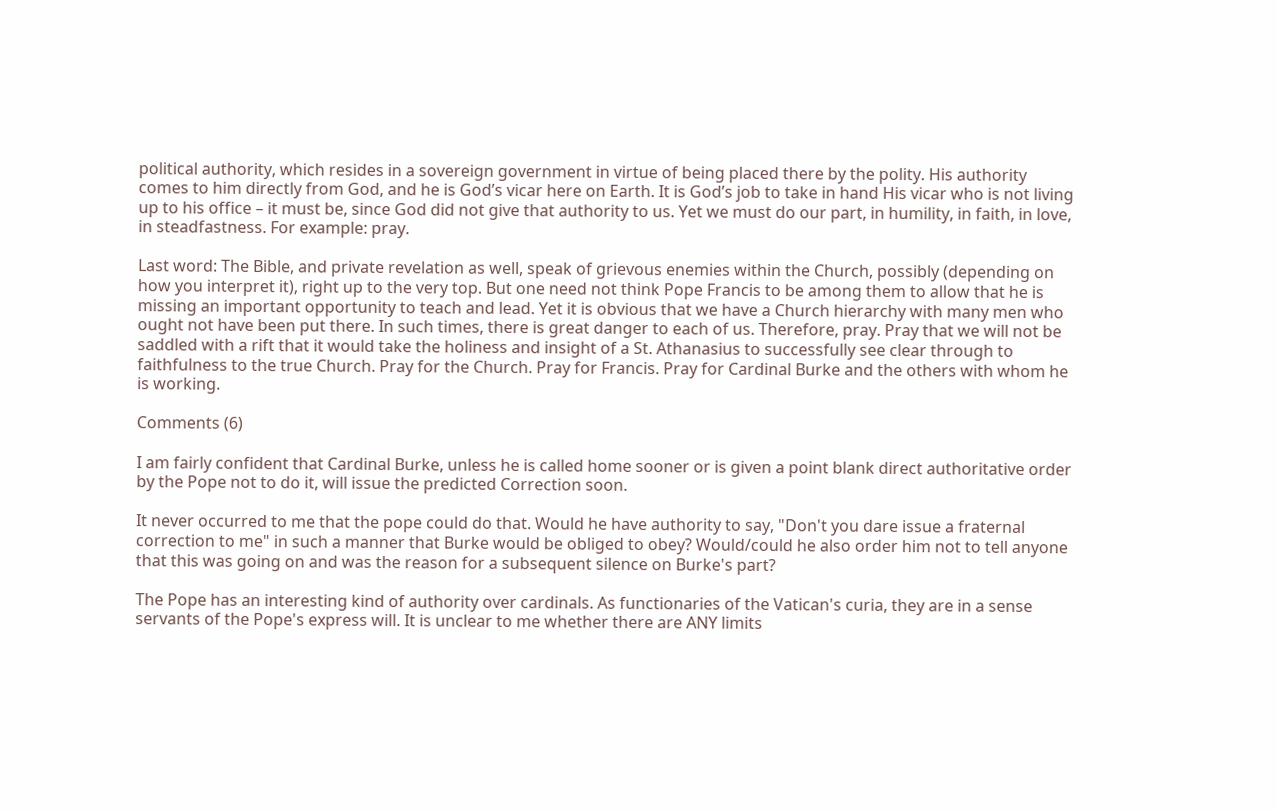political authority, which resides in a sovereign government in virtue of being placed there by the polity. His authority comes to him directly from God, and he is God’s vicar here on Earth. It is God’s job to take in hand His vicar who is not living up to his office – it must be, since God did not give that authority to us. Yet we must do our part, in humility, in faith, in love, in steadfastness. For example: pray.

Last word: The Bible, and private revelation as well, speak of grievous enemies within the Church, possibly (depending on how you interpret it), right up to the very top. But one need not think Pope Francis to be among them to allow that he is missing an important opportunity to teach and lead. Yet it is obvious that we have a Church hierarchy with many men who ought not have been put there. In such times, there is great danger to each of us. Therefore, pray. Pray that we will not be saddled with a rift that it would take the holiness and insight of a St. Athanasius to successfully see clear through to faithfulness to the true Church. Pray for the Church. Pray for Francis. Pray for Cardinal Burke and the others with whom he is working.

Comments (6)

I am fairly confident that Cardinal Burke, unless he is called home sooner or is given a point blank direct authoritative order by the Pope not to do it, will issue the predicted Correction soon.

It never occurred to me that the pope could do that. Would he have authority to say, "Don't you dare issue a fraternal correction to me" in such a manner that Burke would be obliged to obey? Would/could he also order him not to tell anyone that this was going on and was the reason for a subsequent silence on Burke's part?

The Pope has an interesting kind of authority over cardinals. As functionaries of the Vatican's curia, they are in a sense servants of the Pope's express will. It is unclear to me whether there are ANY limits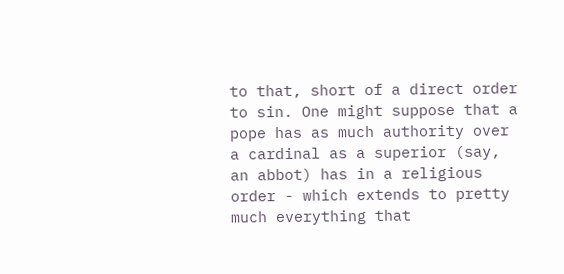to that, short of a direct order to sin. One might suppose that a pope has as much authority over a cardinal as a superior (say, an abbot) has in a religious order - which extends to pretty much everything that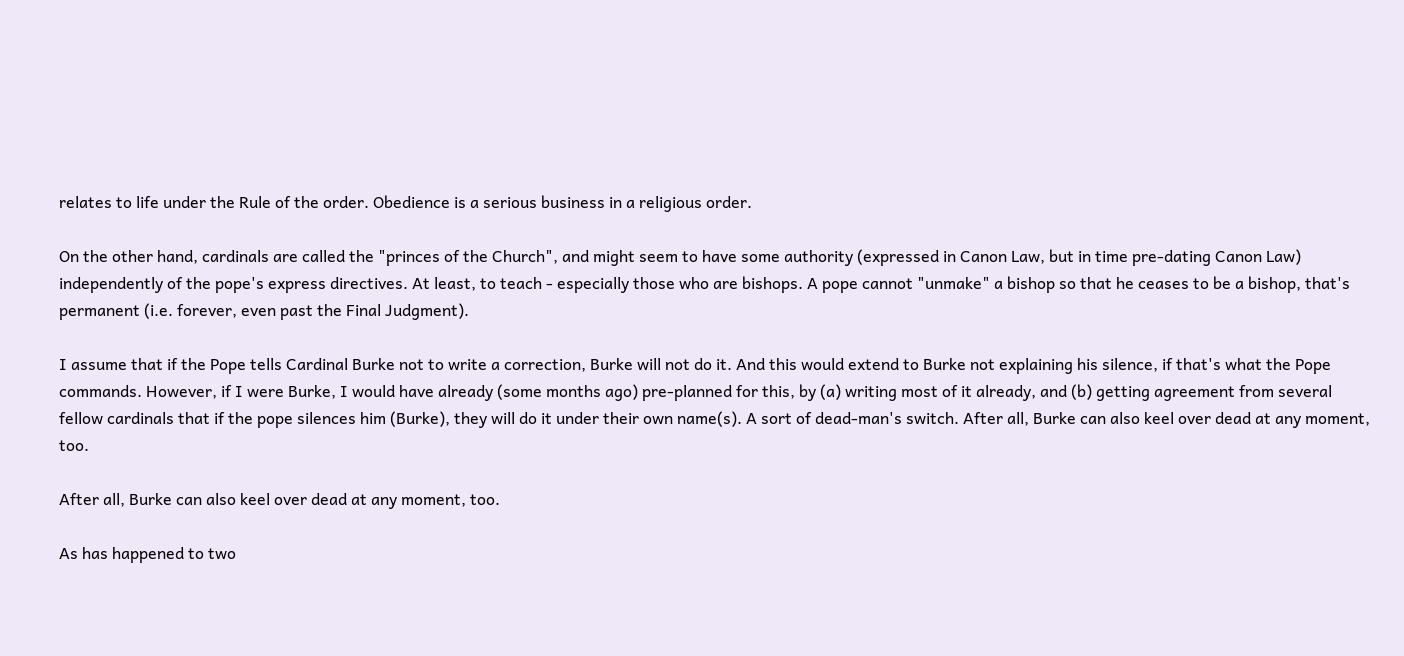relates to life under the Rule of the order. Obedience is a serious business in a religious order.

On the other hand, cardinals are called the "princes of the Church", and might seem to have some authority (expressed in Canon Law, but in time pre-dating Canon Law) independently of the pope's express directives. At least, to teach - especially those who are bishops. A pope cannot "unmake" a bishop so that he ceases to be a bishop, that's permanent (i.e. forever, even past the Final Judgment).

I assume that if the Pope tells Cardinal Burke not to write a correction, Burke will not do it. And this would extend to Burke not explaining his silence, if that's what the Pope commands. However, if I were Burke, I would have already (some months ago) pre-planned for this, by (a) writing most of it already, and (b) getting agreement from several fellow cardinals that if the pope silences him (Burke), they will do it under their own name(s). A sort of dead-man's switch. After all, Burke can also keel over dead at any moment, too.

After all, Burke can also keel over dead at any moment, too.

As has happened to two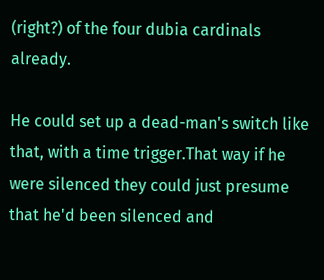(right?) of the four dubia cardinals already.

He could set up a dead-man's switch like that, with a time trigger.That way if he were silenced they could just presume that he'd been silenced and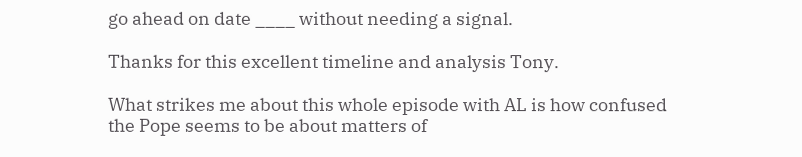go ahead on date ____ without needing a signal.

Thanks for this excellent timeline and analysis Tony.

What strikes me about this whole episode with AL is how confused the Pope seems to be about matters of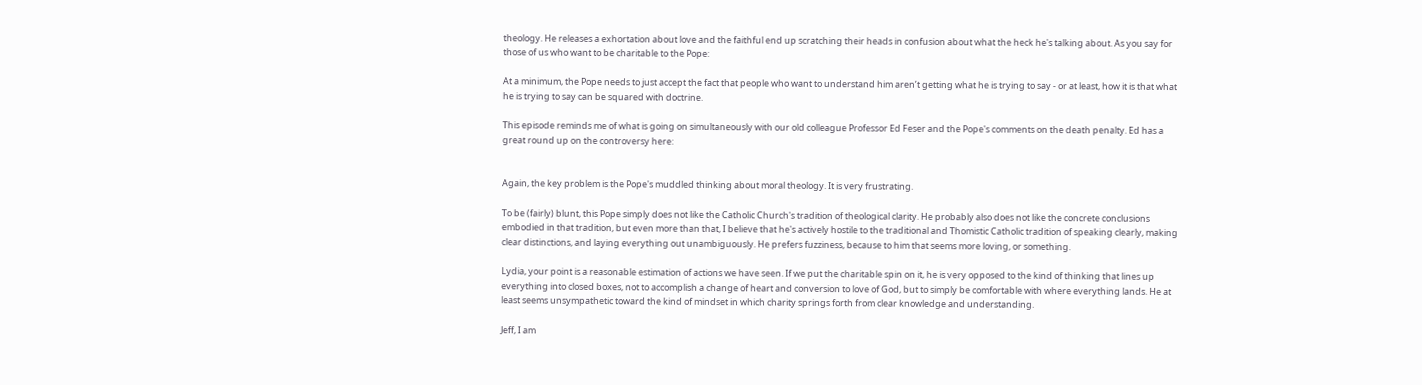theology. He releases a exhortation about love and the faithful end up scratching their heads in confusion about what the heck he's talking about. As you say for those of us who want to be charitable to the Pope:

At a minimum, the Pope needs to just accept the fact that people who want to understand him aren’t getting what he is trying to say - or at least, how it is that what he is trying to say can be squared with doctrine.

This episode reminds me of what is going on simultaneously with our old colleague Professor Ed Feser and the Pope's comments on the death penalty. Ed has a great round up on the controversy here:


Again, the key problem is the Pope's muddled thinking about moral theology. It is very frustrating.

To be (fairly) blunt, this Pope simply does not like the Catholic Church's tradition of theological clarity. He probably also does not like the concrete conclusions embodied in that tradition, but even more than that, I believe that he's actively hostile to the traditional and Thomistic Catholic tradition of speaking clearly, making clear distinctions, and laying everything out unambiguously. He prefers fuzziness, because to him that seems more loving, or something.

Lydia, your point is a reasonable estimation of actions we have seen. If we put the charitable spin on it, he is very opposed to the kind of thinking that lines up everything into closed boxes, not to accomplish a change of heart and conversion to love of God, but to simply be comfortable with where everything lands. He at least seems unsympathetic toward the kind of mindset in which charity springs forth from clear knowledge and understanding.

Jeff, I am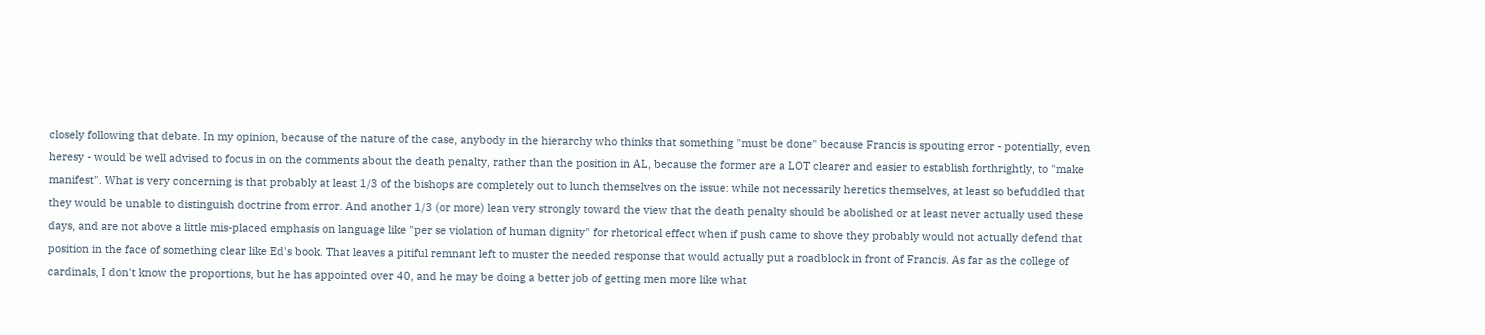closely following that debate. In my opinion, because of the nature of the case, anybody in the hierarchy who thinks that something "must be done" because Francis is spouting error - potentially, even heresy - would be well advised to focus in on the comments about the death penalty, rather than the position in AL, because the former are a LOT clearer and easier to establish forthrightly, to "make manifest". What is very concerning is that probably at least 1/3 of the bishops are completely out to lunch themselves on the issue: while not necessarily heretics themselves, at least so befuddled that they would be unable to distinguish doctrine from error. And another 1/3 (or more) lean very strongly toward the view that the death penalty should be abolished or at least never actually used these days, and are not above a little mis-placed emphasis on language like "per se violation of human dignity" for rhetorical effect when if push came to shove they probably would not actually defend that position in the face of something clear like Ed's book. That leaves a pitiful remnant left to muster the needed response that would actually put a roadblock in front of Francis. As far as the college of cardinals, I don't know the proportions, but he has appointed over 40, and he may be doing a better job of getting men more like what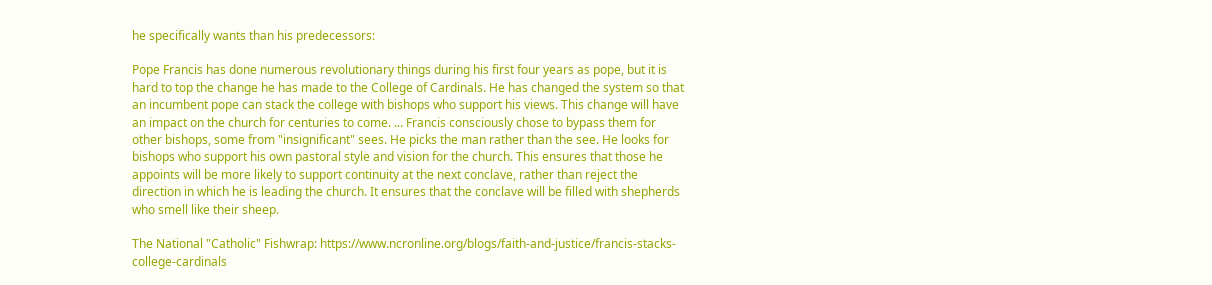he specifically wants than his predecessors:

Pope Francis has done numerous revolutionary things during his first four years as pope, but it is hard to top the change he has made to the College of Cardinals. He has changed the system so that an incumbent pope can stack the college with bishops who support his views. This change will have an impact on the church for centuries to come. ... Francis consciously chose to bypass them for other bishops, some from "insignificant" sees. He picks the man rather than the see. He looks for bishops who support his own pastoral style and vision for the church. This ensures that those he appoints will be more likely to support continuity at the next conclave, rather than reject the direction in which he is leading the church. It ensures that the conclave will be filled with shepherds who smell like their sheep.

The National "Catholic" Fishwrap: https://www.ncronline.org/blogs/faith-and-justice/francis-stacks-college-cardinals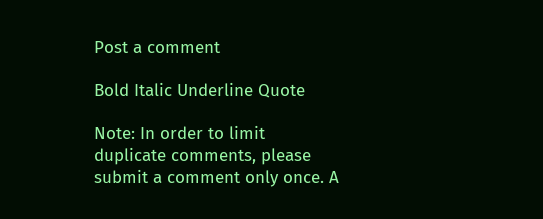Post a comment

Bold Italic Underline Quote

Note: In order to limit duplicate comments, please submit a comment only once. A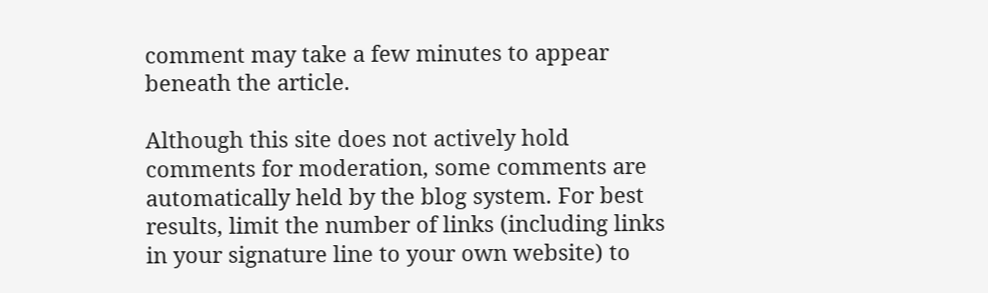comment may take a few minutes to appear beneath the article.

Although this site does not actively hold comments for moderation, some comments are automatically held by the blog system. For best results, limit the number of links (including links in your signature line to your own website) to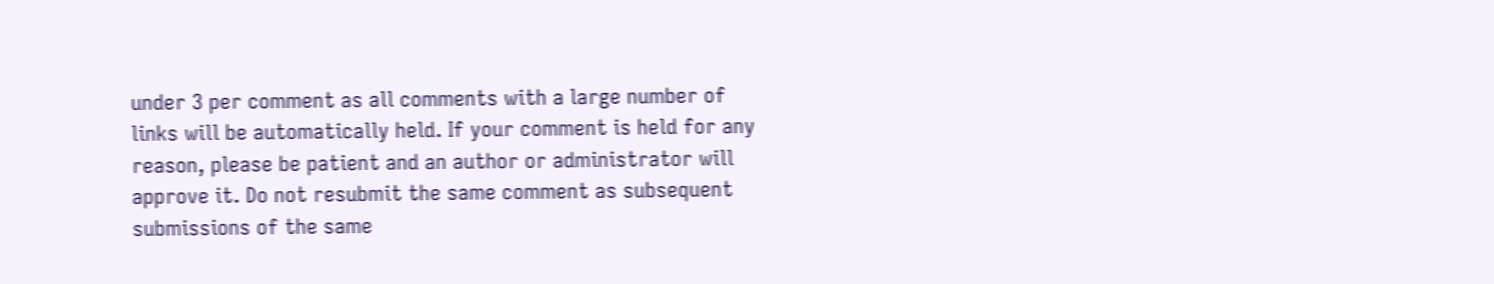under 3 per comment as all comments with a large number of links will be automatically held. If your comment is held for any reason, please be patient and an author or administrator will approve it. Do not resubmit the same comment as subsequent submissions of the same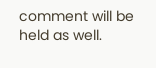comment will be held as well.